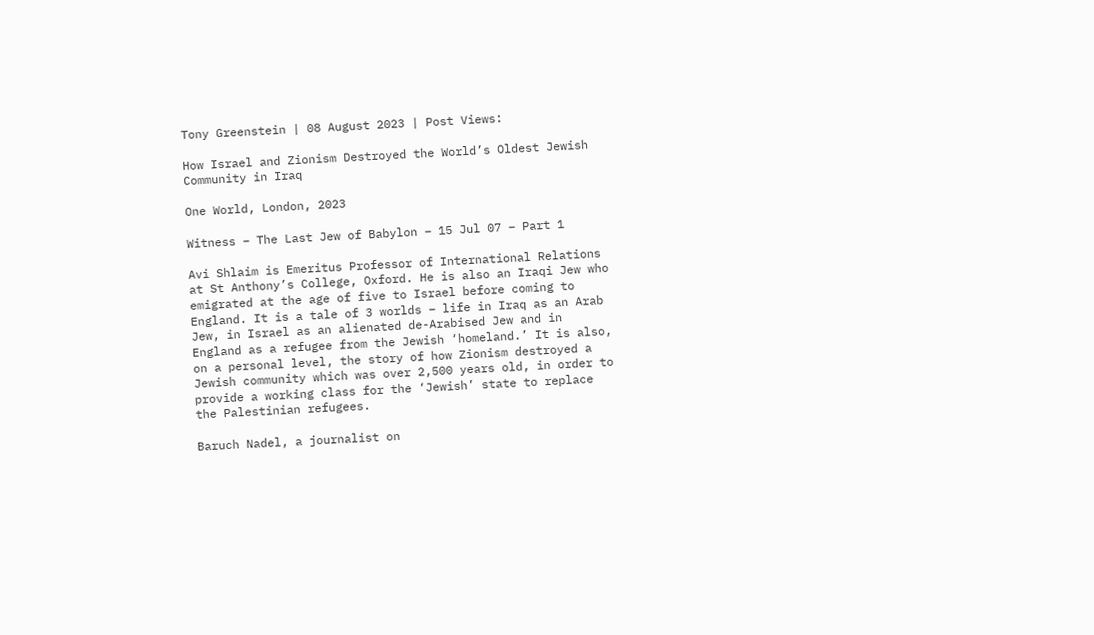Tony Greenstein | 08 August 2023 | Post Views:

How Israel and Zionism Destroyed the World’s Oldest Jewish Community in Iraq

One World, London, 2023

Witness – The Last Jew of Babylon – 15 Jul 07 – Part 1

Avi Shlaim is Emeritus Professor of International Relations at St Anthony’s College, Oxford. He is also an Iraqi Jew who emigrated at the age of five to Israel before coming to England. It is a tale of 3 worlds – life in Iraq as an Arab Jew, in Israel as an alienated de-Arabised Jew and in England as a refugee from the Jewish ‘homeland.’ It is also, on a personal level, the story of how Zionism destroyed a Jewish community which was over 2,500 years old, in order to provide a working class for the ‘Jewish’ state to replace the Palestinian refugees.

Baruch Nadel, a journalist on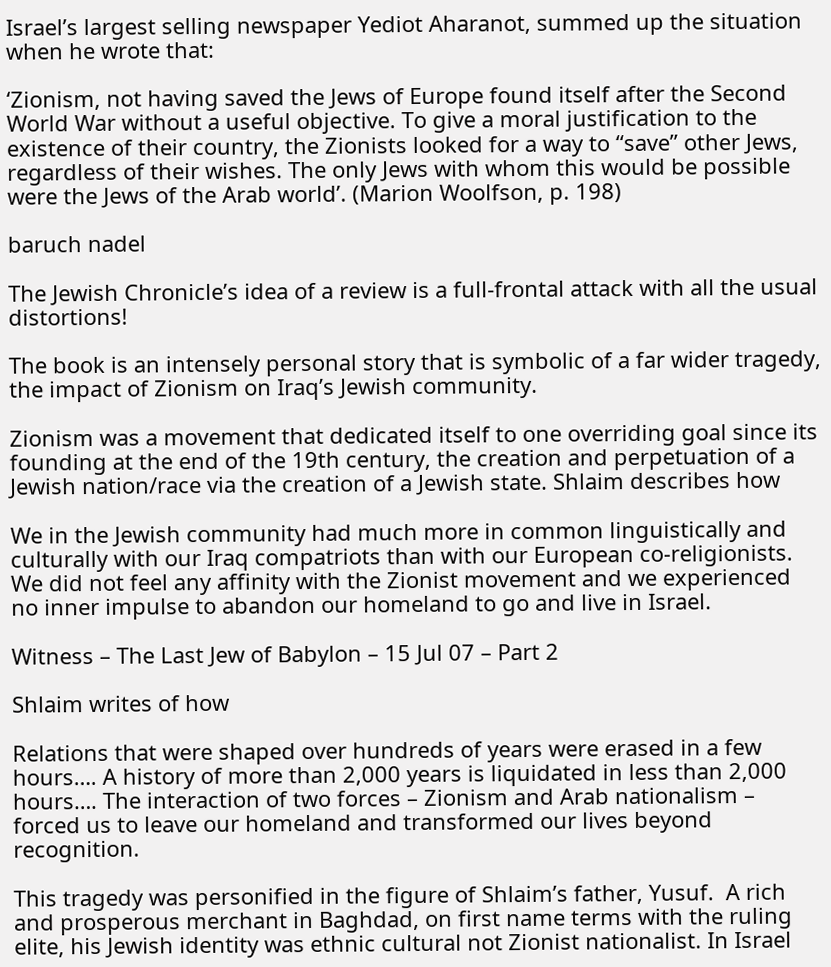Israel’s largest selling newspaper Yediot Aharanot, summed up the situation when he wrote that:

‘Zionism, not having saved the Jews of Europe found itself after the Second World War without a useful objective. To give a moral justification to the existence of their country, the Zionists looked for a way to “save” other Jews, regardless of their wishes. The only Jews with whom this would be possible were the Jews of the Arab world’. (Marion Woolfson, p. 198)

baruch nadel

The Jewish Chronicle’s idea of a review is a full-frontal attack with all the usual distortions!

The book is an intensely personal story that is symbolic of a far wider tragedy, the impact of Zionism on Iraq’s Jewish community.

Zionism was a movement that dedicated itself to one overriding goal since its founding at the end of the 19th century, the creation and perpetuation of a Jewish nation/race via the creation of a Jewish state. Shlaim describes how

We in the Jewish community had much more in common linguistically and culturally with our Iraq compatriots than with our European co-religionists. We did not feel any affinity with the Zionist movement and we experienced no inner impulse to abandon our homeland to go and live in Israel.

Witness – The Last Jew of Babylon – 15 Jul 07 – Part 2

Shlaim writes of how

Relations that were shaped over hundreds of years were erased in a few hours…. A history of more than 2,000 years is liquidated in less than 2,000 hours…. The interaction of two forces – Zionism and Arab nationalism – forced us to leave our homeland and transformed our lives beyond recognition.

This tragedy was personified in the figure of Shlaim’s father, Yusuf.  A rich and prosperous merchant in Baghdad, on first name terms with the ruling elite, his Jewish identity was ethnic cultural not Zionist nationalist. In Israel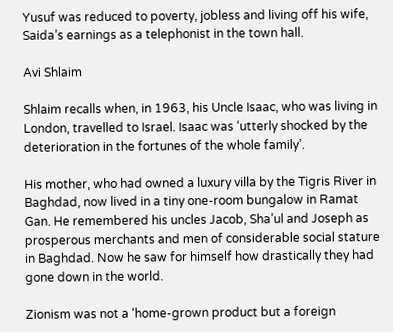Yusuf was reduced to poverty, jobless and living off his wife, Saida’s earnings as a telephonist in the town hall.

Avi Shlaim

Shlaim recalls when, in 1963, his Uncle Isaac, who was living in London, travelled to Israel. Isaac was ‘utterly shocked by the deterioration in the fortunes of the whole family’.

His mother, who had owned a luxury villa by the Tigris River in Baghdad, now lived in a tiny one-room bungalow in Ramat Gan. He remembered his uncles Jacob, Sha’ul and Joseph as prosperous merchants and men of considerable social stature in Baghdad. Now he saw for himself how drastically they had gone down in the world.

Zionism was not a ‘home-grown product but a foreign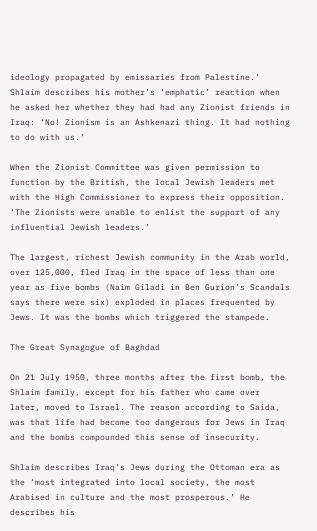ideology propagated by emissaries from Palestine.’ Shlaim describes his mother’s ‘emphatic’ reaction when he asked her whether they had had any Zionist friends in Iraq: ‘No! Zionism is an Ashkenazi thing. It had nothing to do with us.’

When the Zionist Committee was given permission to function by the British, the local Jewish leaders met with the High Commissioner to express their opposition. ‘The Zionists were unable to enlist the support of any influential Jewish leaders.’

The largest, richest Jewish community in the Arab world, over 125,000, fled Iraq in the space of less than one year as five bombs (Naim Giladi in Ben Gurion’s Scandals says there were six) exploded in places frequented by Jews. It was the bombs which triggered the stampede.

The Great Synagogue of Baghdad

On 21 July 1950, three months after the first bomb, the Shlaim family, except for his father who came over later, moved to Israel. The reason according to Saida, was that life had become too dangerous for Jews in Iraq and the bombs compounded this sense of insecurity.

Shlaim describes Iraq’s Jews during the Ottoman era as the ‘most integrated into local society, the most Arabised in culture and the most prosperous.’ He describes his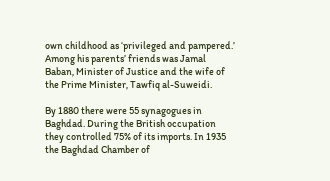own childhood as ‘privileged and pampered.’ Among his parents’ friends was Jamal Baban, Minister of Justice and the wife of the Prime Minister, Tawfiq al-Suweidi.

By 1880 there were 55 synagogues in Baghdad. During the British occupation they controlled 75% of its imports. In 1935 the Baghdad Chamber of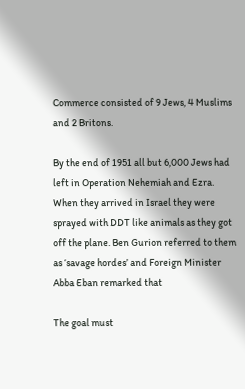Commerce consisted of 9 Jews, 4 Muslims and 2 Britons.

By the end of 1951 all but 6,000 Jews had left in Operation Nehemiah and Ezra. When they arrived in Israel they were sprayed with DDT like animals as they got off the plane. Ben Gurion referred to them as ‘savage hordes’ and Foreign Minister Abba Eban remarked that

The goal must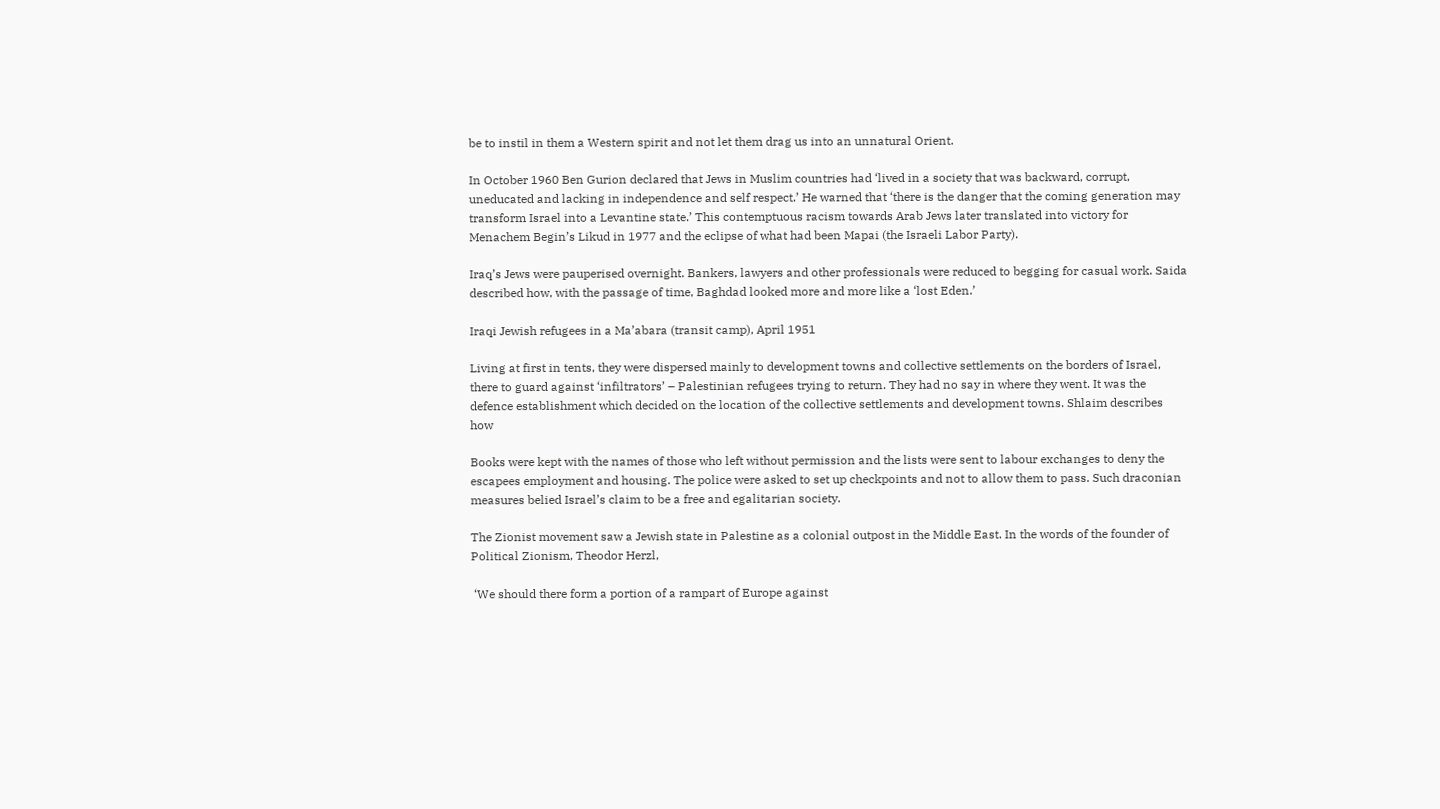be to instil in them a Western spirit and not let them drag us into an unnatural Orient.

In October 1960 Ben Gurion declared that Jews in Muslim countries had ‘lived in a society that was backward, corrupt, uneducated and lacking in independence and self respect.’ He warned that ‘there is the danger that the coming generation may transform Israel into a Levantine state.’ This contemptuous racism towards Arab Jews later translated into victory for Menachem Begin’s Likud in 1977 and the eclipse of what had been Mapai (the Israeli Labor Party).

Iraq’s Jews were pauperised overnight. Bankers, lawyers and other professionals were reduced to begging for casual work. Saida described how, with the passage of time, Baghdad looked more and more like a ‘lost Eden.’

Iraqi Jewish refugees in a Ma’abara (transit camp), April 1951

Living at first in tents, they were dispersed mainly to development towns and collective settlements on the borders of Israel, there to guard against ‘infiltrators’ – Palestinian refugees trying to return. They had no say in where they went. It was the defence establishment which decided on the location of the collective settlements and development towns. Shlaim describes how

Books were kept with the names of those who left without permission and the lists were sent to labour exchanges to deny the escapees employment and housing. The police were asked to set up checkpoints and not to allow them to pass. Such draconian measures belied Israel’s claim to be a free and egalitarian society.

The Zionist movement saw a Jewish state in Palestine as a colonial outpost in the Middle East. In the words of the founder of Political Zionism, Theodor Herzl,

 ‘We should there form a portion of a rampart of Europe against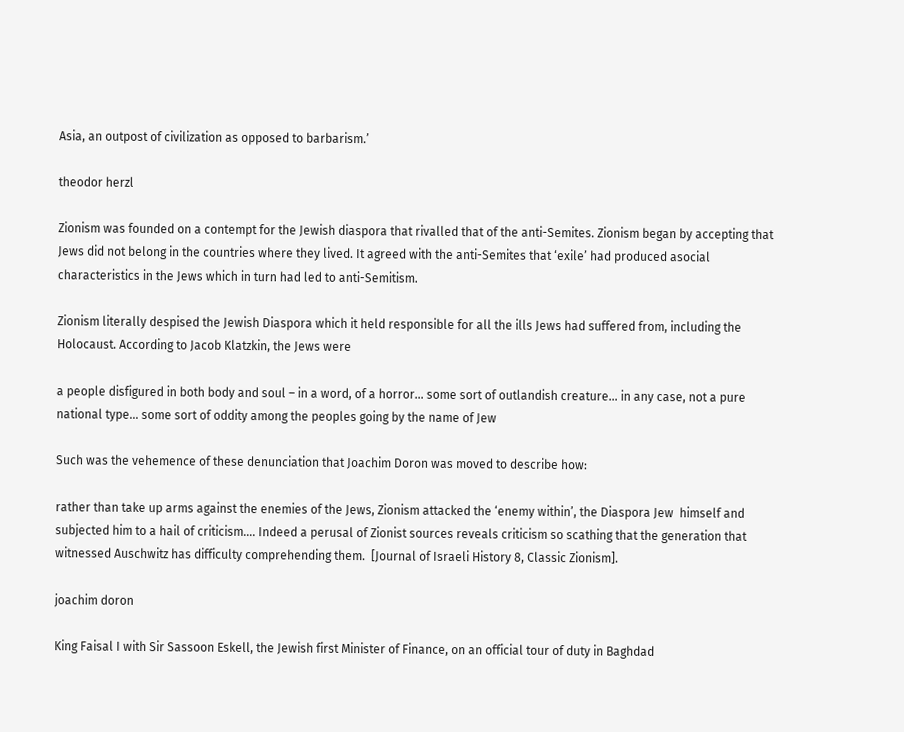Asia, an outpost of civilization as opposed to barbarism.’

theodor herzl

Zionism was founded on a contempt for the Jewish diaspora that rivalled that of the anti-Semites. Zionism began by accepting that Jews did not belong in the countries where they lived. It agreed with the anti-Semites that ‘exile’ had produced asocial characteristics in the Jews which in turn had led to anti-Semitism.

Zionism literally despised the Jewish Diaspora which it held responsible for all the ills Jews had suffered from, including the Holocaust. According to Jacob Klatzkin, the Jews were

a people disfigured in both body and soul – in a word, of a horror… some sort of outlandish creature… in any case, not a pure national type… some sort of oddity among the peoples going by the name of Jew

Such was the vehemence of these denunciation that Joachim Doron was moved to describe how:

rather than take up arms against the enemies of the Jews, Zionism attacked the ‘enemy within’, the Diaspora Jew  himself and subjected him to a hail of criticism…. Indeed a perusal of Zionist sources reveals criticism so scathing that the generation that witnessed Auschwitz has difficulty comprehending them.  [Journal of Israeli History 8, Classic Zionism].

joachim doron

King Faisal I with Sir Sassoon Eskell, the Jewish first Minister of Finance, on an official tour of duty in Baghdad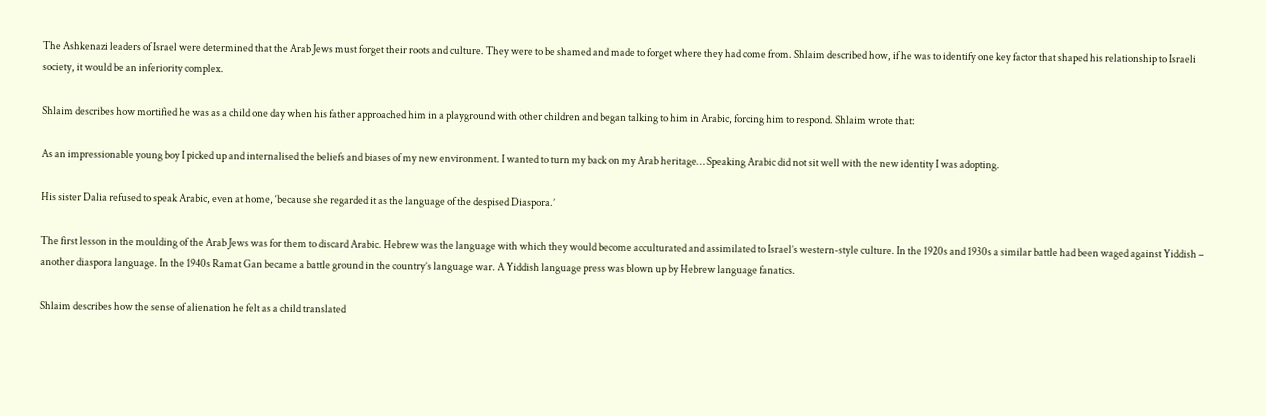The Ashkenazi leaders of Israel were determined that the Arab Jews must forget their roots and culture. They were to be shamed and made to forget where they had come from. Shlaim described how, if he was to identify one key factor that shaped his relationship to Israeli society, it would be an inferiority complex.

Shlaim describes how mortified he was as a child one day when his father approached him in a playground with other children and began talking to him in Arabic, forcing him to respond. Shlaim wrote that:

As an impressionable young boy I picked up and internalised the beliefs and biases of my new environment. I wanted to turn my back on my Arab heritage… Speaking Arabic did not sit well with the new identity I was adopting.

His sister Dalia refused to speak Arabic, even at home, ‘because she regarded it as the language of the despised Diaspora.’

The first lesson in the moulding of the Arab Jews was for them to discard Arabic. Hebrew was the language with which they would become acculturated and assimilated to Israel’s western-style culture. In the 1920s and 1930s a similar battle had been waged against Yiddish – another diaspora language. In the 1940s Ramat Gan became a battle ground in the country’s language war. A Yiddish language press was blown up by Hebrew language fanatics.

Shlaim describes how the sense of alienation he felt as a child translated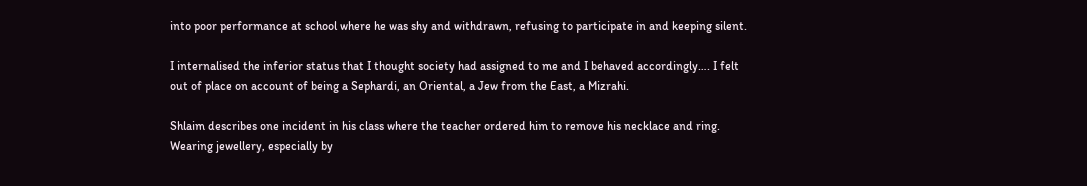into poor performance at school where he was shy and withdrawn, refusing to participate in and keeping silent.

I internalised the inferior status that I thought society had assigned to me and I behaved accordingly…. I felt out of place on account of being a Sephardi, an Oriental, a Jew from the East, a Mizrahi.

Shlaim describes one incident in his class where the teacher ordered him to remove his necklace and ring. Wearing jewellery, especially by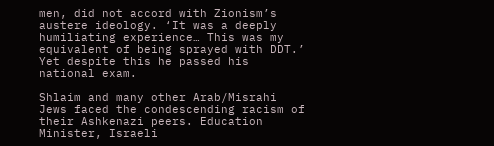men, did not accord with Zionism’s austere ideology. ‘It was a deeply humiliating experience… This was my equivalent of being sprayed with DDT.’ Yet despite this he passed his national exam.

Shlaim and many other Arab/Misrahi Jews faced the condescending racism of their Ashkenazi peers. Education Minister, Israeli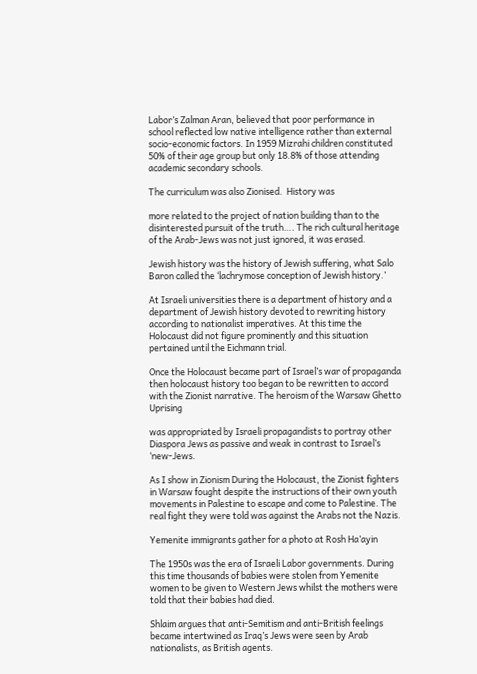Labor’s Zalman Aran, believed that poor performance in school reflected low native intelligence rather than external socio-economic factors. In 1959 Mizrahi children constituted 50% of their age group but only 18.8% of those attending academic secondary schools.

The curriculum was also Zionised.  History was

more related to the project of nation building than to the disinterested pursuit of the truth…. The rich cultural heritage of the Arab-Jews was not just ignored, it was erased.

Jewish history was the history of Jewish suffering, what Salo Baron called the ‘lachrymose conception of Jewish history.’

At Israeli universities there is a department of history and a department of Jewish history devoted to rewriting history according to nationalist imperatives. At this time the Holocaust did not figure prominently and this situation pertained until the Eichmann trial.

Once the Holocaust became part of Israel’s war of propaganda then holocaust history too began to be rewritten to accord with the Zionist narrative. The heroism of the Warsaw Ghetto Uprising

was appropriated by Israeli propagandists to portray other Diaspora Jews as passive and weak in contrast to Israel’s ‘new-Jews.

As I show in Zionism During the Holocaust, the Zionist fighters in Warsaw fought despite the instructions of their own youth movements in Palestine to escape and come to Palestine. The real fight they were told was against the Arabs not the Nazis.

Yemenite immigrants gather for a photo at Rosh Ha’ayin

The 1950s was the era of Israeli Labor governments. During this time thousands of babies were stolen from Yemenite women to be given to Western Jews whilst the mothers were told that their babies had died.

Shlaim argues that anti-Semitism and anti-British feelings became intertwined as Iraq’s Jews were seen by Arab nationalists, as British agents.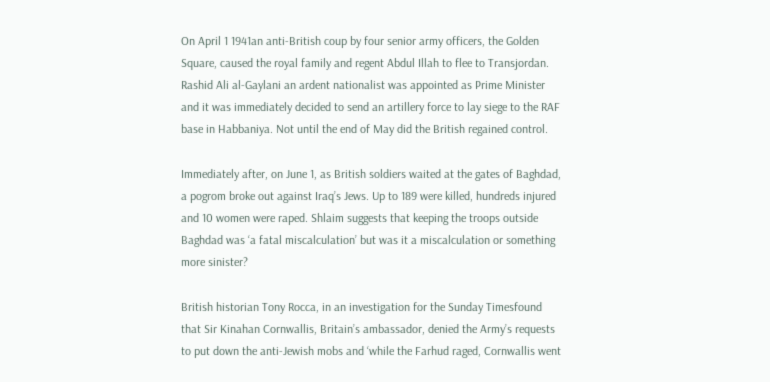On April 1 1941an anti-British coup by four senior army officers, the Golden Square, caused the royal family and regent Abdul Illah to flee to Transjordan. Rashid Ali al-Gaylani an ardent nationalist was appointed as Prime Minister and it was immediately decided to send an artillery force to lay siege to the RAF base in Habbaniya. Not until the end of May did the British regained control.

Immediately after, on June 1, as British soldiers waited at the gates of Baghdad, a pogrom broke out against Iraq’s Jews. Up to 189 were killed, hundreds injured and 10 women were raped. Shlaim suggests that keeping the troops outside Baghdad was ‘a fatal miscalculation’ but was it a miscalculation or something more sinister?

British historian Tony Rocca, in an investigation for the Sunday Timesfound that Sir Kinahan Cornwallis, Britain’s ambassador, denied the Army’s requests to put down the anti-Jewish mobs and ‘while the Farhud raged, Cornwallis went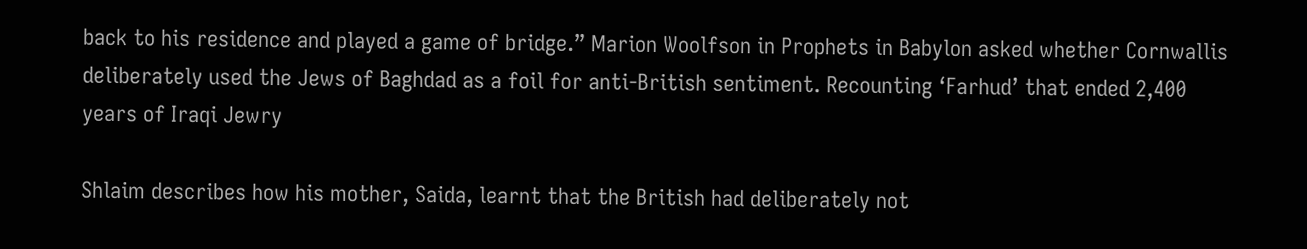back to his residence and played a game of bridge.” Marion Woolfson in Prophets in Babylon asked whether Cornwallis deliberately used the Jews of Baghdad as a foil for anti-British sentiment. Recounting ‘Farhud’ that ended 2,400 years of Iraqi Jewry

Shlaim describes how his mother, Saida, learnt that the British had deliberately not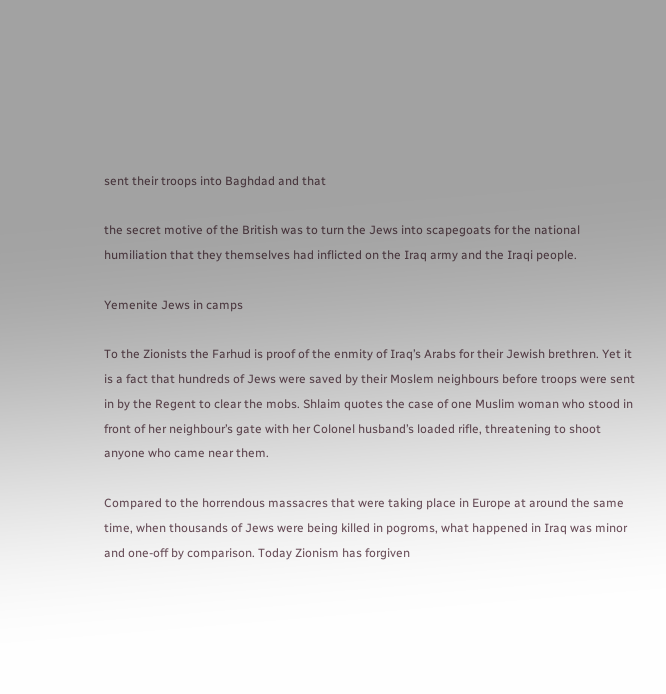sent their troops into Baghdad and that

the secret motive of the British was to turn the Jews into scapegoats for the national humiliation that they themselves had inflicted on the Iraq army and the Iraqi people.

Yemenite Jews in camps

To the Zionists the Farhud is proof of the enmity of Iraq’s Arabs for their Jewish brethren. Yet it is a fact that hundreds of Jews were saved by their Moslem neighbours before troops were sent in by the Regent to clear the mobs. Shlaim quotes the case of one Muslim woman who stood in front of her neighbour’s gate with her Colonel husband’s loaded rifle, threatening to shoot anyone who came near them.

Compared to the horrendous massacres that were taking place in Europe at around the same time, when thousands of Jews were being killed in pogroms, what happened in Iraq was minor and one-off by comparison. Today Zionism has forgiven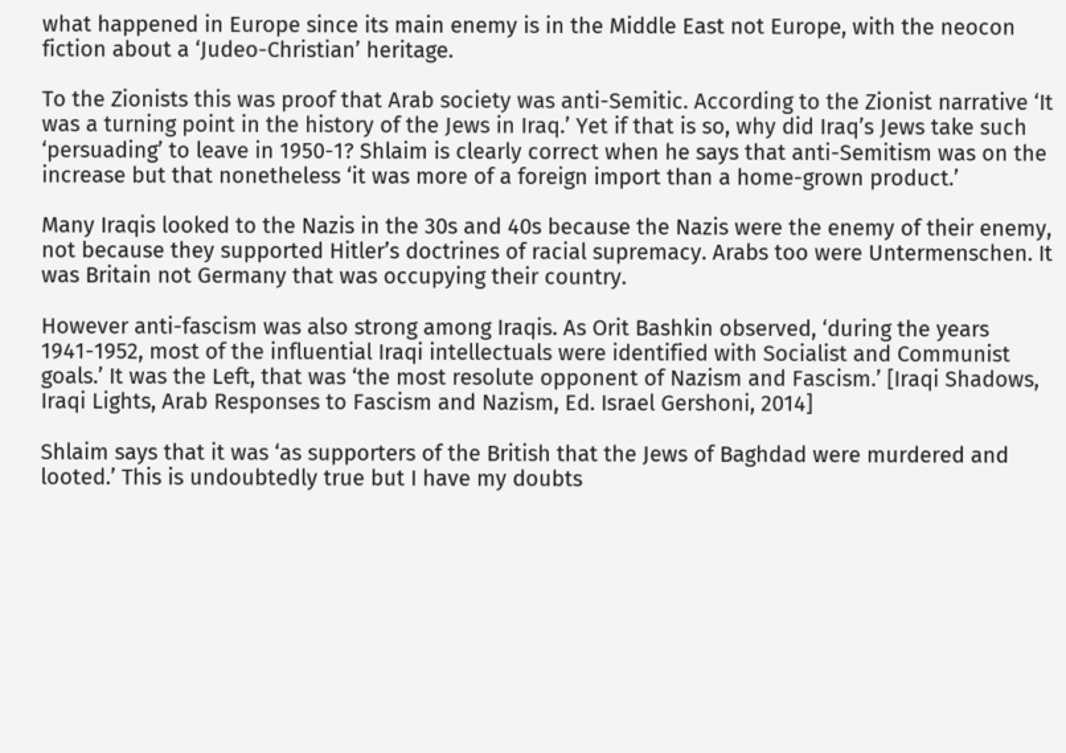what happened in Europe since its main enemy is in the Middle East not Europe, with the neocon fiction about a ‘Judeo-Christian’ heritage.

To the Zionists this was proof that Arab society was anti-Semitic. According to the Zionist narrative ‘It was a turning point in the history of the Jews in Iraq.’ Yet if that is so, why did Iraq’s Jews take such ‘persuading’ to leave in 1950-1? Shlaim is clearly correct when he says that anti-Semitism was on the increase but that nonetheless ‘it was more of a foreign import than a home-grown product.’

Many Iraqis looked to the Nazis in the 30s and 40s because the Nazis were the enemy of their enemy, not because they supported Hitler’s doctrines of racial supremacy. Arabs too were Untermenschen. It was Britain not Germany that was occupying their country.

However anti-fascism was also strong among Iraqis. As Orit Bashkin observed, ‘during the years 1941-1952, most of the influential Iraqi intellectuals were identified with Socialist and Communist goals.’ It was the Left, that was ‘the most resolute opponent of Nazism and Fascism.’ [Iraqi Shadows, Iraqi Lights, Arab Responses to Fascism and Nazism, Ed. Israel Gershoni, 2014]

Shlaim says that it was ‘as supporters of the British that the Jews of Baghdad were murdered and looted.’ This is undoubtedly true but I have my doubts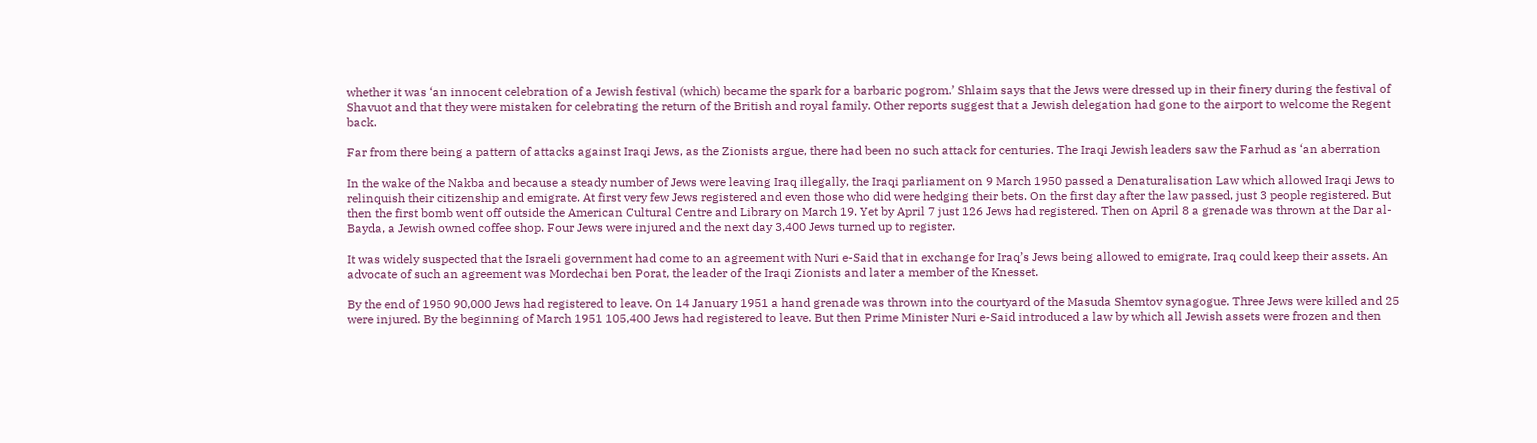whether it was ‘an innocent celebration of a Jewish festival (which) became the spark for a barbaric pogrom.’ Shlaim says that the Jews were dressed up in their finery during the festival of Shavuot and that they were mistaken for celebrating the return of the British and royal family. Other reports suggest that a Jewish delegation had gone to the airport to welcome the Regent back.

Far from there being a pattern of attacks against Iraqi Jews, as the Zionists argue, there had been no such attack for centuries. The Iraqi Jewish leaders saw the Farhud as ‘an aberration

In the wake of the Nakba and because a steady number of Jews were leaving Iraq illegally, the Iraqi parliament on 9 March 1950 passed a Denaturalisation Law which allowed Iraqi Jews to relinquish their citizenship and emigrate. At first very few Jews registered and even those who did were hedging their bets. On the first day after the law passed, just 3 people registered. But then the first bomb went off outside the American Cultural Centre and Library on March 19. Yet by April 7 just 126 Jews had registered. Then on April 8 a grenade was thrown at the Dar al-Bayda, a Jewish owned coffee shop. Four Jews were injured and the next day 3,400 Jews turned up to register.

It was widely suspected that the Israeli government had come to an agreement with Nuri e-Said that in exchange for Iraq’s Jews being allowed to emigrate, Iraq could keep their assets. An advocate of such an agreement was Mordechai ben Porat, the leader of the Iraqi Zionists and later a member of the Knesset.

By the end of 1950 90,000 Jews had registered to leave. On 14 January 1951 a hand grenade was thrown into the courtyard of the Masuda Shemtov synagogue. Three Jews were killed and 25 were injured. By the beginning of March 1951 105,400 Jews had registered to leave. But then Prime Minister Nuri e-Said introduced a law by which all Jewish assets were frozen and then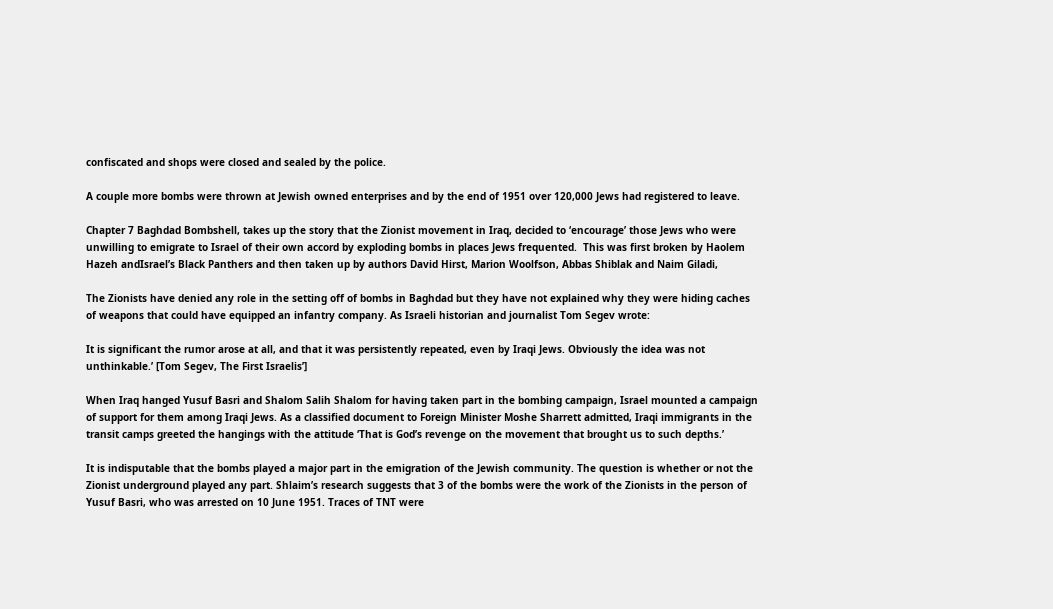confiscated and shops were closed and sealed by the police.

A couple more bombs were thrown at Jewish owned enterprises and by the end of 1951 over 120,000 Jews had registered to leave.

Chapter 7 Baghdad Bombshell, takes up the story that the Zionist movement in Iraq, decided to ‘encourage’ those Jews who were unwilling to emigrate to Israel of their own accord by exploding bombs in places Jews frequented.  This was first broken by Haolem Hazeh andIsrael’s Black Panthers and then taken up by authors David Hirst, Marion Woolfson, Abbas Shiblak and Naim Giladi,

The Zionists have denied any role in the setting off of bombs in Baghdad but they have not explained why they were hiding caches of weapons that could have equipped an infantry company. As Israeli historian and journalist Tom Segev wrote:

It is significant the rumor arose at all, and that it was persistently repeated, even by Iraqi Jews. Obviously the idea was not unthinkable.’ [Tom Segev, The First Israelis’]

When Iraq hanged Yusuf Basri and Shalom Salih Shalom for having taken part in the bombing campaign, Israel mounted a campaign of support for them among Iraqi Jews. As a classified document to Foreign Minister Moshe Sharrett admitted, Iraqi immigrants in the transit camps greeted the hangings with the attitude ‘That is God’s revenge on the movement that brought us to such depths.’

It is indisputable that the bombs played a major part in the emigration of the Jewish community. The question is whether or not the Zionist underground played any part. Shlaim’s research suggests that 3 of the bombs were the work of the Zionists in the person of Yusuf Basri, who was arrested on 10 June 1951. Traces of TNT were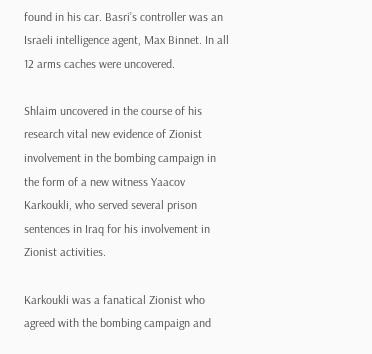found in his car. Basri’s controller was an Israeli intelligence agent, Max Binnet. In all 12 arms caches were uncovered.

Shlaim uncovered in the course of his research vital new evidence of Zionist involvement in the bombing campaign in the form of a new witness Yaacov Karkoukli, who served several prison sentences in Iraq for his involvement in Zionist activities.

Karkoukli was a fanatical Zionist who agreed with the bombing campaign and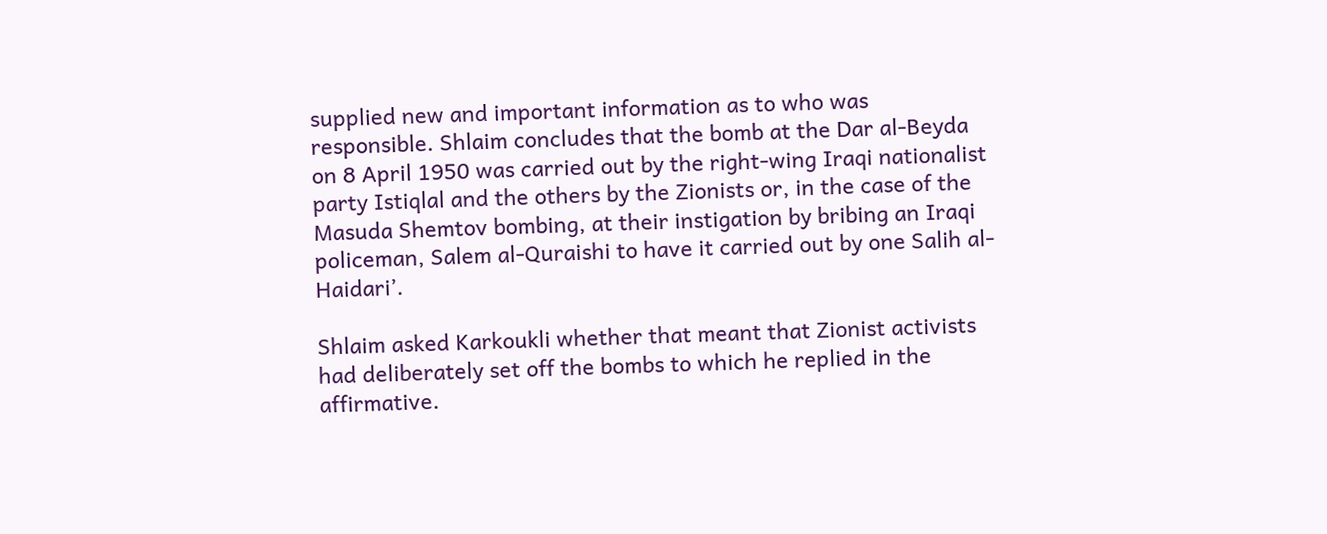supplied new and important information as to who was responsible. Shlaim concludes that the bomb at the Dar al-Beyda on 8 April 1950 was carried out by the right-wing Iraqi nationalist party Istiqlal and the others by the Zionists or, in the case of the Masuda Shemtov bombing, at their instigation by bribing an Iraqi policeman, Salem al-Quraishi to have it carried out by one Salih al-Haidari’.

Shlaim asked Karkoukli whether that meant that Zionist activists had deliberately set off the bombs to which he replied in the affirmative.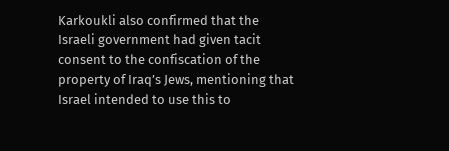Karkoukli also confirmed that the Israeli government had given tacit consent to the confiscation of the property of Iraq’s Jews, mentioning that Israel intended to use this to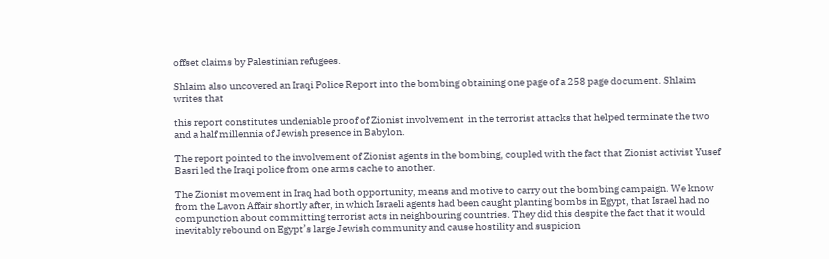offset claims by Palestinian refugees.

Shlaim also uncovered an Iraqi Police Report into the bombing obtaining one page of a 258 page document. Shlaim writes that

this report constitutes undeniable proof of Zionist involvement  in the terrorist attacks that helped terminate the two and a half millennia of Jewish presence in Babylon.

The report pointed to the involvement of Zionist agents in the bombing, coupled with the fact that Zionist activist Yusef Basri led the Iraqi police from one arms cache to another.

The Zionist movement in Iraq had both opportunity, means and motive to carry out the bombing campaign. We know from the Lavon Affair shortly after, in which Israeli agents had been caught planting bombs in Egypt, that Israel had no compunction about committing terrorist acts in neighbouring countries. They did this despite the fact that it would inevitably rebound on Egypt’s large Jewish community and cause hostility and suspicion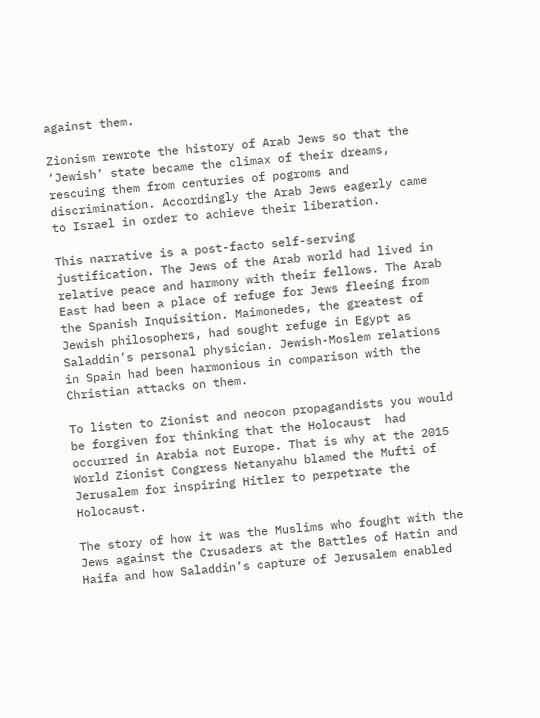against them.

Zionism rewrote the history of Arab Jews so that the ‘Jewish’ state became the climax of their dreams, rescuing them from centuries of pogroms and discrimination. Accordingly the Arab Jews eagerly came to Israel in order to achieve their liberation.

This narrative is a post-facto self-serving justification. The Jews of the Arab world had lived in relative peace and harmony with their fellows. The Arab East had been a place of refuge for Jews fleeing from the Spanish Inquisition. Maimonedes, the greatest of Jewish philosophers, had sought refuge in Egypt as Saladdin’s personal physician. Jewish-Moslem relations in Spain had been harmonious in comparison with the Christian attacks on them.

To listen to Zionist and neocon propagandists you would be forgiven for thinking that the Holocaust  had occurred in Arabia not Europe. That is why at the 2015 World Zionist Congress Netanyahu blamed the Mufti of Jerusalem for inspiring Hitler to perpetrate the Holocaust.

The story of how it was the Muslims who fought with the Jews against the Crusaders at the Battles of Hatin and Haifa and how Saladdin’s capture of Jerusalem enabled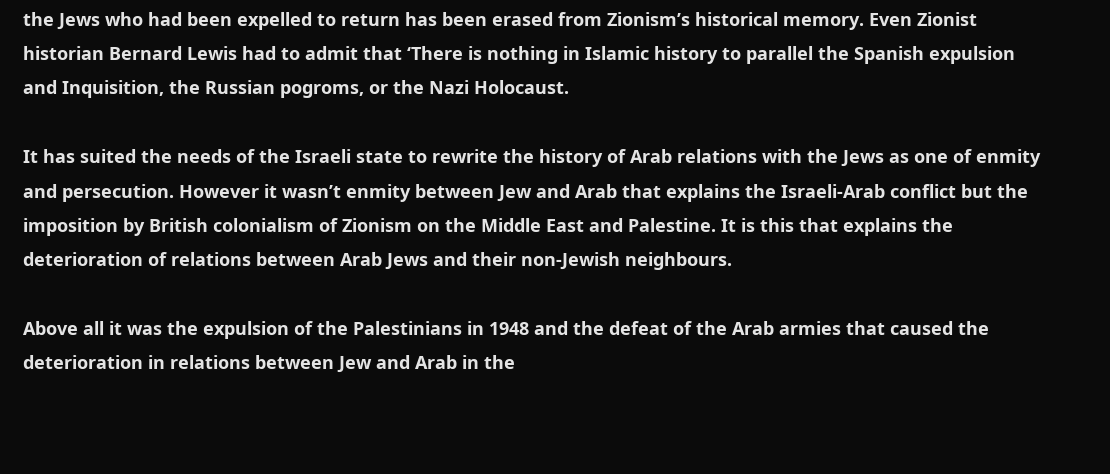the Jews who had been expelled to return has been erased from Zionism’s historical memory. Even Zionist historian Bernard Lewis had to admit that ‘There is nothing in Islamic history to parallel the Spanish expulsion and Inquisition, the Russian pogroms, or the Nazi Holocaust.

It has suited the needs of the Israeli state to rewrite the history of Arab relations with the Jews as one of enmity and persecution. However it wasn’t enmity between Jew and Arab that explains the Israeli-Arab conflict but the imposition by British colonialism of Zionism on the Middle East and Palestine. It is this that explains the deterioration of relations between Arab Jews and their non-Jewish neighbours.

Above all it was the expulsion of the Palestinians in 1948 and the defeat of the Arab armies that caused the deterioration in relations between Jew and Arab in the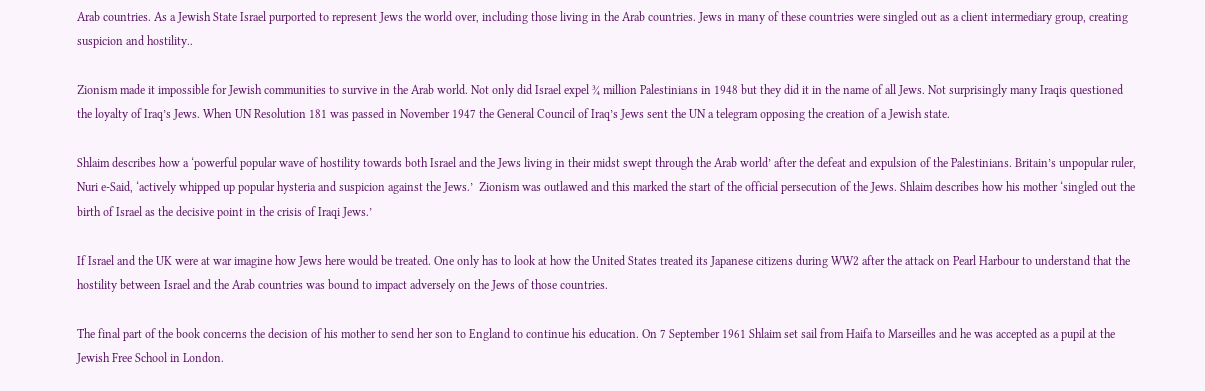Arab countries. As a Jewish State Israel purported to represent Jews the world over, including those living in the Arab countries. Jews in many of these countries were singled out as a client intermediary group, creating suspicion and hostility..

Zionism made it impossible for Jewish communities to survive in the Arab world. Not only did Israel expel ¾ million Palestinians in 1948 but they did it in the name of all Jews. Not surprisingly many Iraqis questioned the loyalty of Iraq’s Jews. When UN Resolution 181 was passed in November 1947 the General Council of Iraq’s Jews sent the UN a telegram opposing the creation of a Jewish state.

Shlaim describes how a ‘powerful popular wave of hostility towards both Israel and the Jews living in their midst swept through the Arab world’ after the defeat and expulsion of the Palestinians. Britain’s unpopular ruler, Nuri e-Said, ‘actively whipped up popular hysteria and suspicion against the Jews.’  Zionism was outlawed and this marked the start of the official persecution of the Jews. Shlaim describes how his mother ‘singled out the birth of Israel as the decisive point in the crisis of Iraqi Jews.’

If Israel and the UK were at war imagine how Jews here would be treated. One only has to look at how the United States treated its Japanese citizens during WW2 after the attack on Pearl Harbour to understand that the hostility between Israel and the Arab countries was bound to impact adversely on the Jews of those countries.

The final part of the book concerns the decision of his mother to send her son to England to continue his education. On 7 September 1961 Shlaim set sail from Haifa to Marseilles and he was accepted as a pupil at the Jewish Free School in London.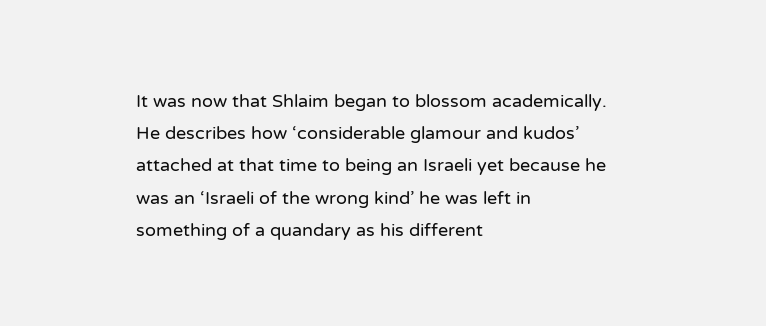It was now that Shlaim began to blossom academically. He describes how ‘considerable glamour and kudos’ attached at that time to being an Israeli yet because he was an ‘Israeli of the wrong kind’ he was left in something of a quandary as his different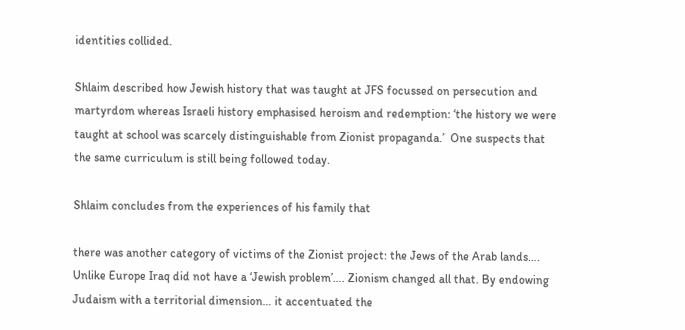identities collided.

Shlaim described how Jewish history that was taught at JFS focussed on persecution and martyrdom whereas Israeli history emphasised heroism and redemption: ‘the history we were taught at school was scarcely distinguishable from Zionist propaganda.’  One suspects that the same curriculum is still being followed today.

Shlaim concludes from the experiences of his family that

there was another category of victims of the Zionist project: the Jews of the Arab lands…. Unlike Europe Iraq did not have a ‘Jewish problem’…. Zionism changed all that. By endowing Judaism with a territorial dimension… it accentuated the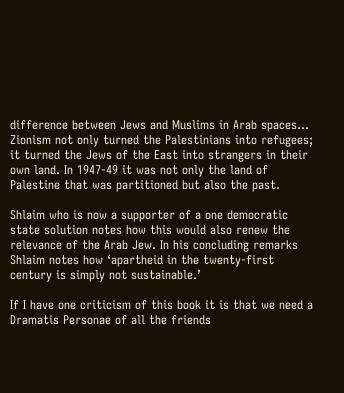difference between Jews and Muslims in Arab spaces… Zionism not only turned the Palestinians into refugees; it turned the Jews of the East into strangers in their own land. In 1947-49 it was not only the land of Palestine that was partitioned but also the past.

Shlaim who is now a supporter of a one democratic state solution notes how this would also renew the relevance of the Arab Jew. In his concluding remarks Shlaim notes how ‘apartheid in the twenty-first century is simply not sustainable.’

If I have one criticism of this book it is that we need a Dramatis Personae of all the friends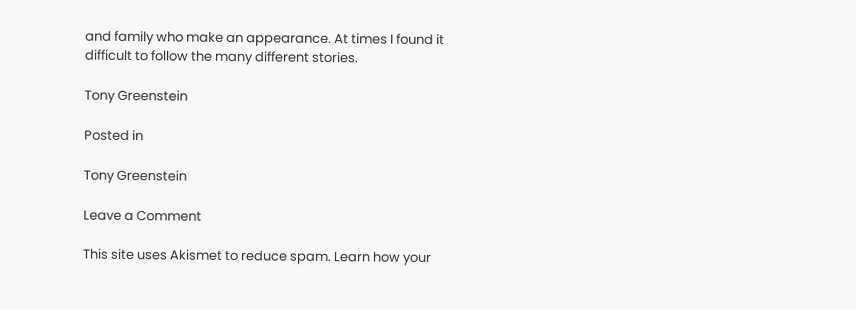and family who make an appearance. At times I found it difficult to follow the many different stories.

Tony Greenstein

Posted in

Tony Greenstein

Leave a Comment

This site uses Akismet to reduce spam. Learn how your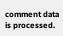comment data is processed.